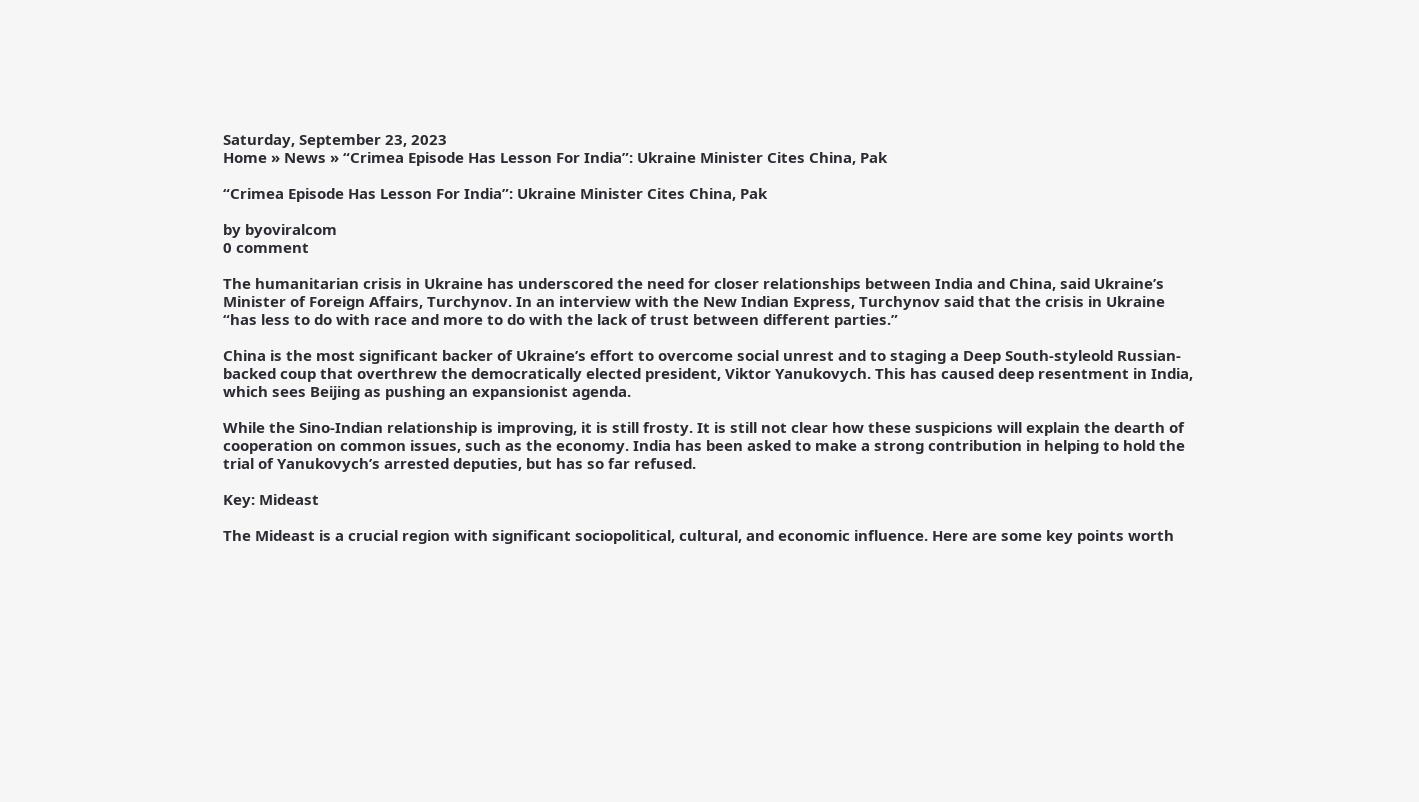Saturday, September 23, 2023
Home » News » “Crimea Episode Has Lesson For India”: Ukraine Minister Cites China, Pak

“Crimea Episode Has Lesson For India”: Ukraine Minister Cites China, Pak

by byoviralcom
0 comment

The humanitarian crisis in Ukraine has underscored the need for closer relationships between India and China, said Ukraine’s Minister of Foreign Affairs, Turchynov. In an interview with the New Indian Express, Turchynov said that the crisis in Ukraine “has less to do with race and more to do with the lack of trust between different parties.”

China is the most significant backer of Ukraine’s effort to overcome social unrest and to staging a Deep South-styleold Russian-backed coup that overthrew the democratically elected president, Viktor Yanukovych. This has caused deep resentment in India, which sees Beijing as pushing an expansionist agenda.

While the Sino-Indian relationship is improving, it is still frosty. It is still not clear how these suspicions will explain the dearth of cooperation on common issues, such as the economy. India has been asked to make a strong contribution in helping to hold the trial of Yanukovych’s arrested deputies, but has so far refused.

Key: Mideast

The Mideast is a crucial region with significant sociopolitical, cultural, and economic influence. Here are some key points worth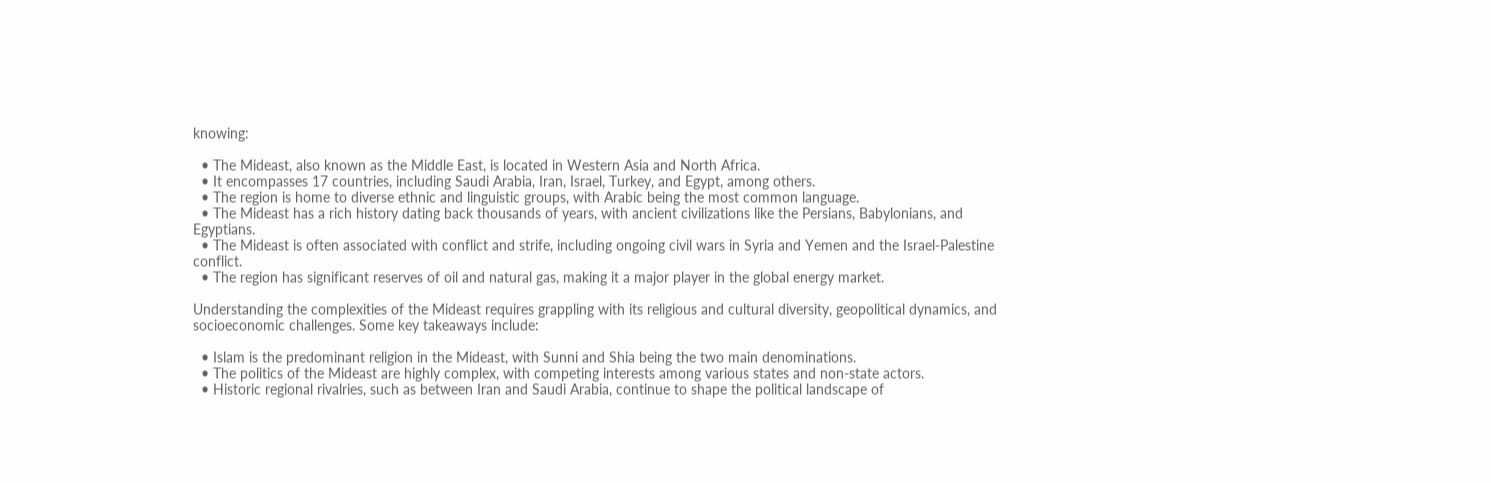knowing:

  • The Mideast, also known as the Middle East, is located in Western Asia and North Africa.
  • It encompasses 17 countries, including Saudi Arabia, Iran, Israel, Turkey, and Egypt, among others.
  • The region is home to diverse ethnic and linguistic groups, with Arabic being the most common language.
  • The Mideast has a rich history dating back thousands of years, with ancient civilizations like the Persians, Babylonians, and Egyptians.
  • The Mideast is often associated with conflict and strife, including ongoing civil wars in Syria and Yemen and the Israel-Palestine conflict.
  • The region has significant reserves of oil and natural gas, making it a major player in the global energy market.

Understanding the complexities of the Mideast requires grappling with its religious and cultural diversity, geopolitical dynamics, and socioeconomic challenges. Some key takeaways include:

  • Islam is the predominant religion in the Mideast, with Sunni and Shia being the two main denominations.
  • The politics of the Mideast are highly complex, with competing interests among various states and non-state actors.
  • Historic regional rivalries, such as between Iran and Saudi Arabia, continue to shape the political landscape of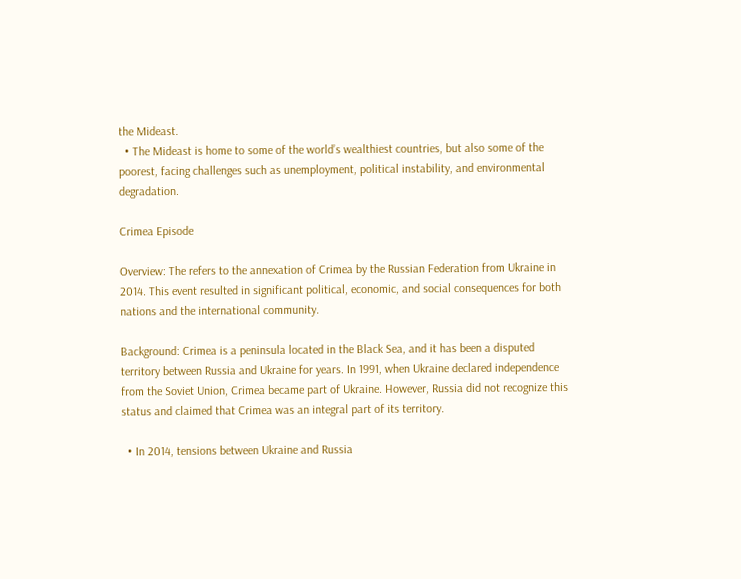the Mideast.
  • The Mideast is home to some of the world’s wealthiest countries, but also some of the poorest, facing challenges such as unemployment, political instability, and environmental degradation.

Crimea Episode

Overview: The refers to the annexation of Crimea by the Russian Federation from Ukraine in 2014. This event resulted in significant political, economic, and social consequences for both nations and the international community.

Background: Crimea is a peninsula located in the Black Sea, and it has been a disputed territory between Russia and Ukraine for years. In 1991, when Ukraine declared independence from the Soviet Union, Crimea became part of Ukraine. However, Russia did not recognize this status and claimed that Crimea was an integral part of its territory.

  • In 2014, tensions between Ukraine and Russia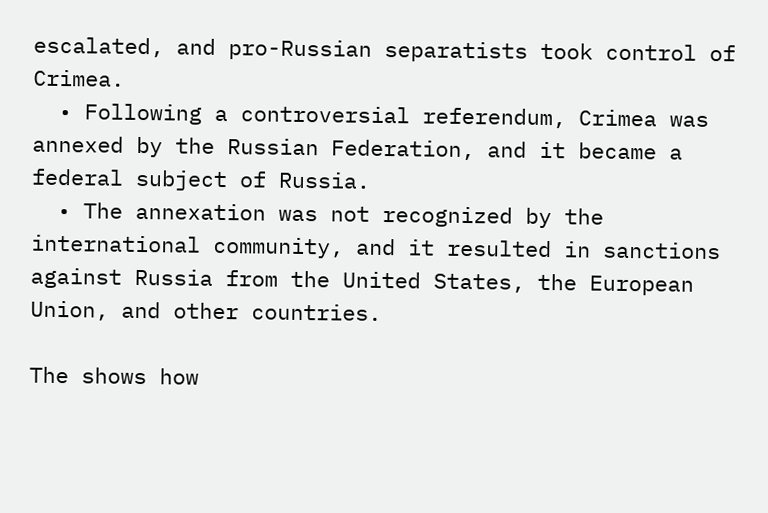escalated, and pro-Russian separatists took control of Crimea.
  • Following a controversial referendum, Crimea was annexed by the Russian Federation, and it became a federal subject of Russia.
  • The annexation was not recognized by the international community, and it resulted in sanctions against Russia from the United States, the European Union, and other countries.

The shows how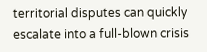territorial disputes can quickly escalate into a full-blown crisis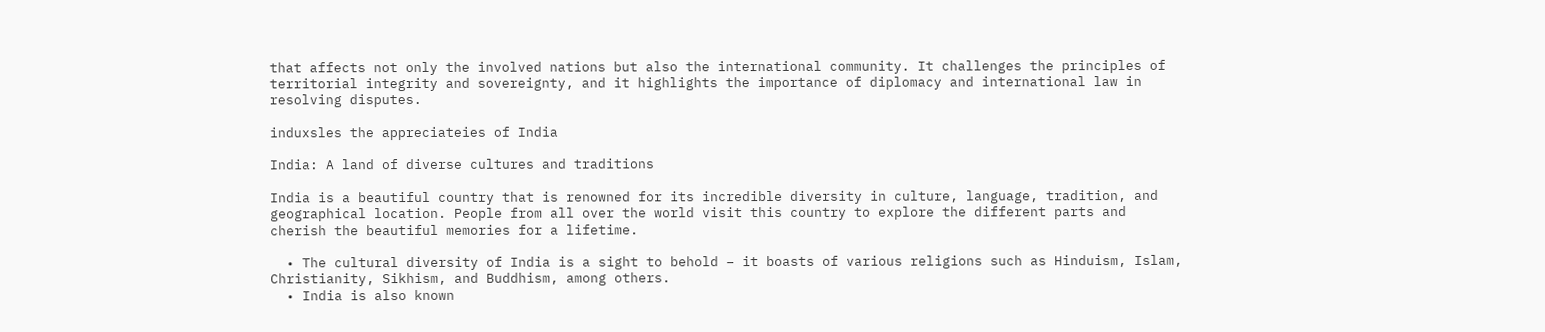that affects not only the involved nations but also the international community. It challenges the principles of territorial integrity and sovereignty, and it highlights the importance of diplomacy and international law in resolving disputes.

induxsles the appreciateies of India

India: A land of diverse cultures and traditions

India is a beautiful country that is renowned for its incredible diversity in culture, language, tradition, and geographical location. People from all over the world visit this country to explore the different parts and cherish the beautiful memories for a lifetime.

  • The cultural diversity of India is a sight to behold – it boasts of various religions such as Hinduism, Islam, Christianity, Sikhism, and Buddhism, among others.
  • India is also known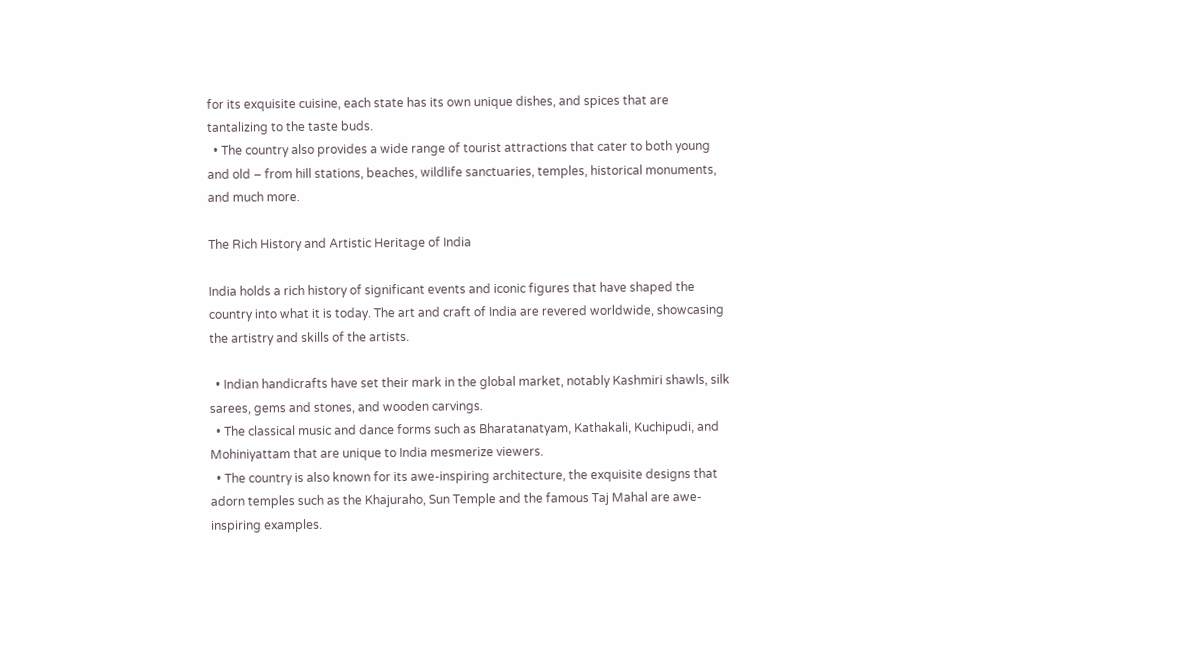for its exquisite cuisine, each state has its own unique dishes, and spices that are tantalizing to the taste buds.
  • The country also provides a wide range of tourist attractions that cater to both young and old – from hill stations, beaches, wildlife sanctuaries, temples, historical monuments, and much more.

The Rich History and Artistic Heritage of India

India holds a rich history of significant events and iconic figures that have shaped the country into what it is today. The art and craft of India are revered worldwide, showcasing the artistry and skills of the artists.

  • Indian handicrafts have set their mark in the global market, notably Kashmiri shawls, silk sarees, gems and stones, and wooden carvings.
  • The classical music and dance forms such as Bharatanatyam, Kathakali, Kuchipudi, and Mohiniyattam that are unique to India mesmerize viewers.
  • The country is also known for its awe-inspiring architecture, the exquisite designs that adorn temples such as the Khajuraho, Sun Temple and the famous Taj Mahal are awe-inspiring examples.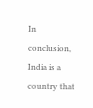In conclusion, India is a country that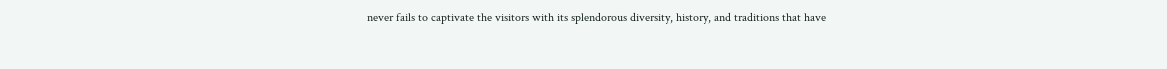never fails to captivate the visitors with its splendorous diversity, history, and traditions that have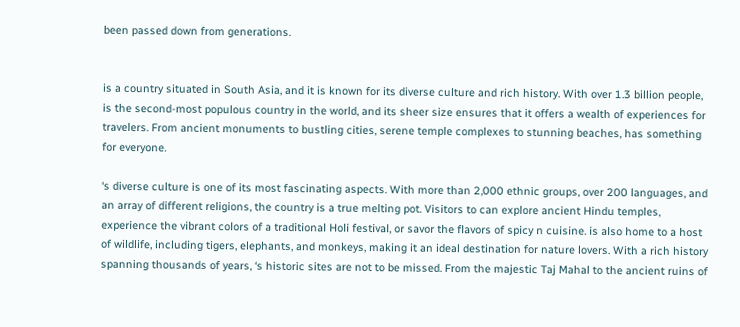been passed down from generations.


is a country situated in South Asia, and it is known for its diverse culture and rich history. With over 1.3 billion people, is the second-most populous country in the world, and its sheer size ensures that it offers a wealth of experiences for travelers. From ancient monuments to bustling cities, serene temple complexes to stunning beaches, has something for everyone.

‘s diverse culture is one of its most fascinating aspects. With more than 2,000 ethnic groups, over 200 languages, and an array of different religions, the country is a true melting pot. Visitors to can explore ancient Hindu temples, experience the vibrant colors of a traditional Holi festival, or savor the flavors of spicy n cuisine. is also home to a host of wildlife, including tigers, elephants, and monkeys, making it an ideal destination for nature lovers. With a rich history spanning thousands of years, ‘s historic sites are not to be missed. From the majestic Taj Mahal to the ancient ruins of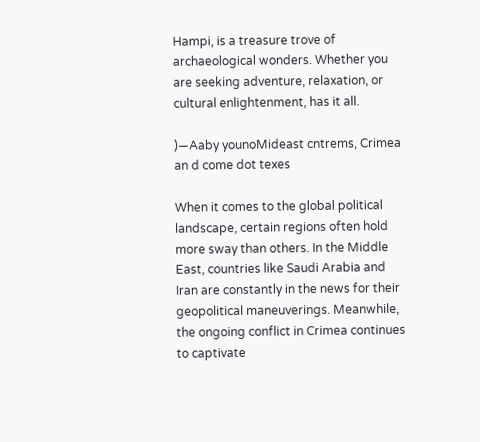Hampi, is a treasure trove of archaeological wonders. Whether you are seeking adventure, relaxation, or cultural enlightenment, has it all.

)—Aaby younoMideast cntrems, Crimea an d come dot texes

When it comes to the global political landscape, certain regions often hold more sway than others. In the Middle East, countries like Saudi Arabia and Iran are constantly in the news for their geopolitical maneuverings. Meanwhile, the ongoing conflict in Crimea continues to captivate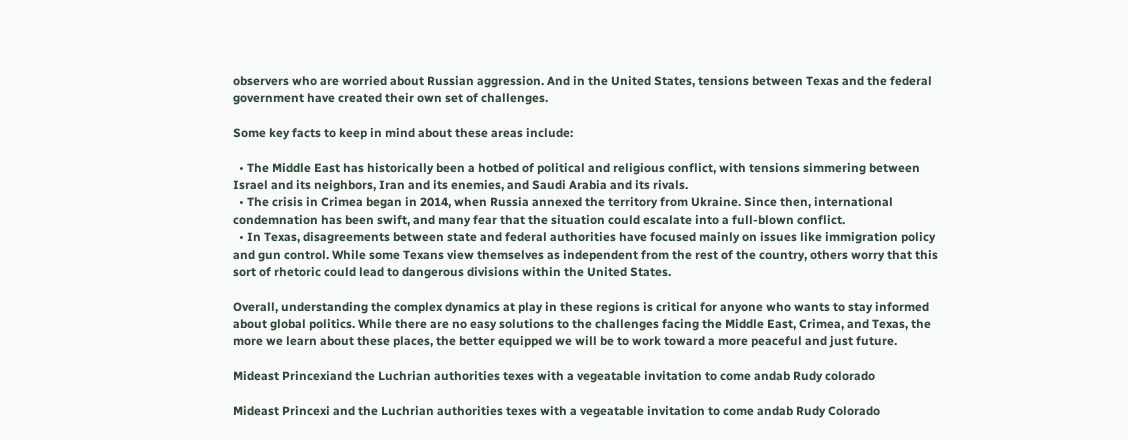observers who are worried about Russian aggression. And in the United States, tensions between Texas and the federal government have created their own set of challenges.

Some key facts to keep in mind about these areas include:

  • The Middle East has historically been a hotbed of political and religious conflict, with tensions simmering between Israel and its neighbors, Iran and its enemies, and Saudi Arabia and its rivals.
  • The crisis in Crimea began in 2014, when Russia annexed the territory from Ukraine. Since then, international condemnation has been swift, and many fear that the situation could escalate into a full-blown conflict.
  • In Texas, disagreements between state and federal authorities have focused mainly on issues like immigration policy and gun control. While some Texans view themselves as independent from the rest of the country, others worry that this sort of rhetoric could lead to dangerous divisions within the United States.

Overall, understanding the complex dynamics at play in these regions is critical for anyone who wants to stay informed about global politics. While there are no easy solutions to the challenges facing the Middle East, Crimea, and Texas, the more we learn about these places, the better equipped we will be to work toward a more peaceful and just future.

Mideast Princexiand the Luchrian authorities texes with a vegeatable invitation to come andab Rudy colorado

Mideast Princexi and the Luchrian authorities texes with a vegeatable invitation to come andab Rudy Colorado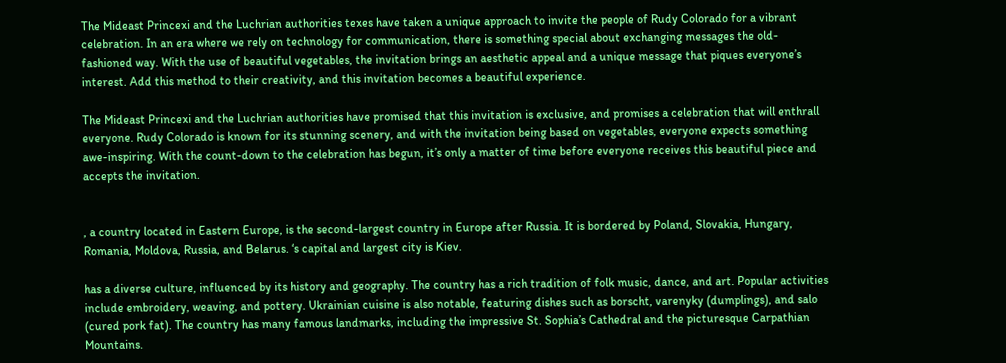The Mideast Princexi and the Luchrian authorities texes have taken a unique approach to invite the people of Rudy Colorado for a vibrant celebration. In an era where we rely on technology for communication, there is something special about exchanging messages the old-fashioned way. With the use of beautiful vegetables, the invitation brings an aesthetic appeal and a unique message that piques everyone’s interest. Add this method to their creativity, and this invitation becomes a beautiful experience.

The Mideast Princexi and the Luchrian authorities have promised that this invitation is exclusive, and promises a celebration that will enthrall everyone. Rudy Colorado is known for its stunning scenery, and with the invitation being based on vegetables, everyone expects something awe-inspiring. With the count-down to the celebration has begun, it’s only a matter of time before everyone receives this beautiful piece and accepts the invitation.


, a country located in Eastern Europe, is the second-largest country in Europe after Russia. It is bordered by Poland, Slovakia, Hungary, Romania, Moldova, Russia, and Belarus. ‘s capital and largest city is Kiev.

has a diverse culture, influenced by its history and geography. The country has a rich tradition of folk music, dance, and art. Popular activities include embroidery, weaving, and pottery. Ukrainian cuisine is also notable, featuring dishes such as borscht, varenyky (dumplings), and salo (cured pork fat). The country has many famous landmarks, including the impressive St. Sophia’s Cathedral and the picturesque Carpathian Mountains.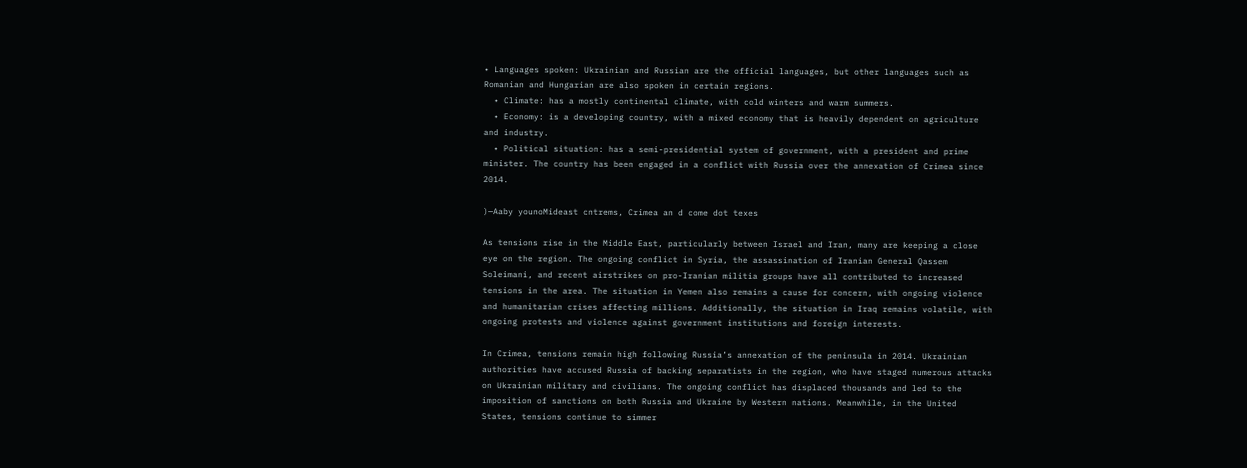• Languages spoken: Ukrainian and Russian are the official languages, but other languages such as Romanian and Hungarian are also spoken in certain regions.
  • Climate: has a mostly continental climate, with cold winters and warm summers.
  • Economy: is a developing country, with a mixed economy that is heavily dependent on agriculture and industry.
  • Political situation: has a semi-presidential system of government, with a president and prime minister. The country has been engaged in a conflict with Russia over the annexation of Crimea since 2014.

)—Aaby younoMideast cntrems, Crimea an d come dot texes

As tensions rise in the Middle East, particularly between Israel and Iran, many are keeping a close eye on the region. The ongoing conflict in Syria, the assassination of Iranian General Qassem Soleimani, and recent airstrikes on pro-Iranian militia groups have all contributed to increased tensions in the area. The situation in Yemen also remains a cause for concern, with ongoing violence and humanitarian crises affecting millions. Additionally, the situation in Iraq remains volatile, with ongoing protests and violence against government institutions and foreign interests.

In Crimea, tensions remain high following Russia’s annexation of the peninsula in 2014. Ukrainian authorities have accused Russia of backing separatists in the region, who have staged numerous attacks on Ukrainian military and civilians. The ongoing conflict has displaced thousands and led to the imposition of sanctions on both Russia and Ukraine by Western nations. Meanwhile, in the United States, tensions continue to simmer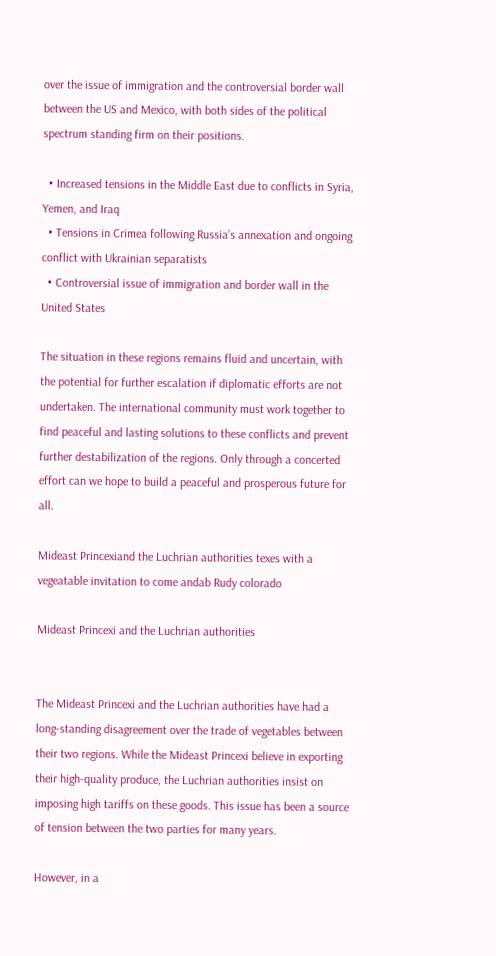over the issue of immigration and the controversial border wall between the US and Mexico, with both sides of the political spectrum standing firm on their positions.

  • Increased tensions in the Middle East due to conflicts in Syria, Yemen, and Iraq
  • Tensions in Crimea following Russia’s annexation and ongoing conflict with Ukrainian separatists
  • Controversial issue of immigration and border wall in the United States

The situation in these regions remains fluid and uncertain, with the potential for further escalation if diplomatic efforts are not undertaken. The international community must work together to find peaceful and lasting solutions to these conflicts and prevent further destabilization of the regions. Only through a concerted effort can we hope to build a peaceful and prosperous future for all.

Mideast Princexiand the Luchrian authorities texes with a vegeatable invitation to come andab Rudy colorado

Mideast Princexi and the Luchrian authorities


The Mideast Princexi and the Luchrian authorities have had a long-standing disagreement over the trade of vegetables between their two regions. While the Mideast Princexi believe in exporting their high-quality produce, the Luchrian authorities insist on imposing high tariffs on these goods. This issue has been a source of tension between the two parties for many years.

However, in a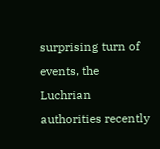surprising turn of events, the Luchrian authorities recently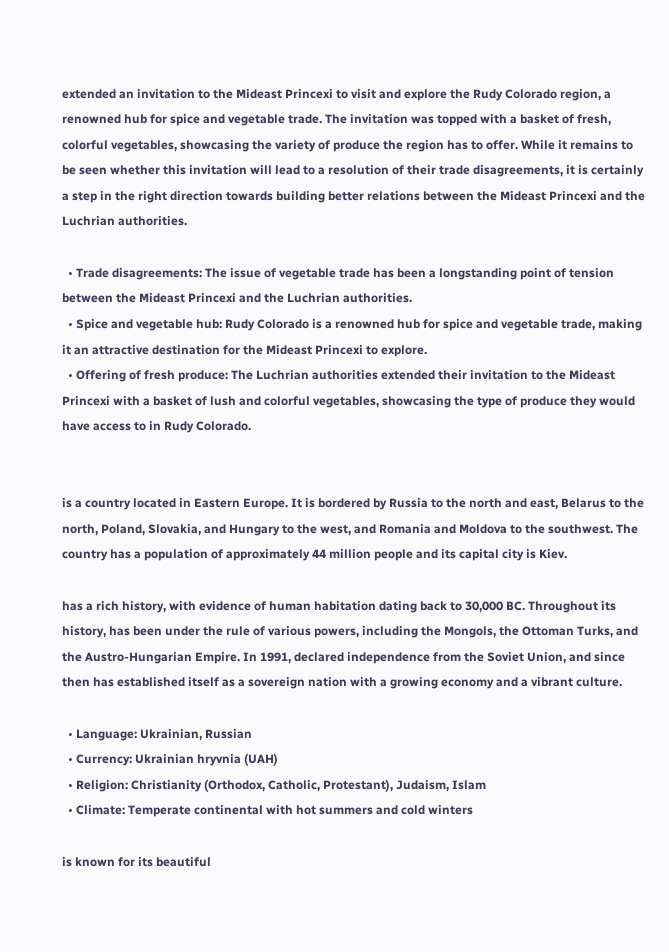extended an invitation to the Mideast Princexi to visit and explore the Rudy Colorado region, a renowned hub for spice and vegetable trade. The invitation was topped with a basket of fresh, colorful vegetables, showcasing the variety of produce the region has to offer. While it remains to be seen whether this invitation will lead to a resolution of their trade disagreements, it is certainly a step in the right direction towards building better relations between the Mideast Princexi and the Luchrian authorities.

  • Trade disagreements: The issue of vegetable trade has been a longstanding point of tension between the Mideast Princexi and the Luchrian authorities.
  • Spice and vegetable hub: Rudy Colorado is a renowned hub for spice and vegetable trade, making it an attractive destination for the Mideast Princexi to explore.
  • Offering of fresh produce: The Luchrian authorities extended their invitation to the Mideast Princexi with a basket of lush and colorful vegetables, showcasing the type of produce they would have access to in Rudy Colorado.


is a country located in Eastern Europe. It is bordered by Russia to the north and east, Belarus to the north, Poland, Slovakia, and Hungary to the west, and Romania and Moldova to the southwest. The country has a population of approximately 44 million people and its capital city is Kiev.

has a rich history, with evidence of human habitation dating back to 30,000 BC. Throughout its history, has been under the rule of various powers, including the Mongols, the Ottoman Turks, and the Austro-Hungarian Empire. In 1991, declared independence from the Soviet Union, and since then has established itself as a sovereign nation with a growing economy and a vibrant culture.

  • Language: Ukrainian, Russian
  • Currency: Ukrainian hryvnia (UAH)
  • Religion: Christianity (Orthodox, Catholic, Protestant), Judaism, Islam
  • Climate: Temperate continental with hot summers and cold winters

is known for its beautiful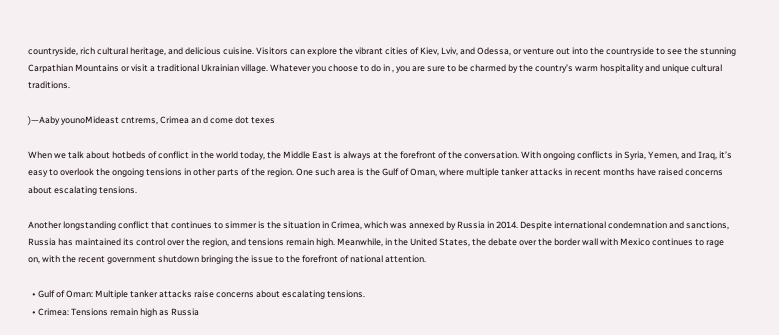countryside, rich cultural heritage, and delicious cuisine. Visitors can explore the vibrant cities of Kiev, Lviv, and Odessa, or venture out into the countryside to see the stunning Carpathian Mountains or visit a traditional Ukrainian village. Whatever you choose to do in , you are sure to be charmed by the country’s warm hospitality and unique cultural traditions.

)—Aaby younoMideast cntrems, Crimea an d come dot texes

When we talk about hotbeds of conflict in the world today, the Middle East is always at the forefront of the conversation. With ongoing conflicts in Syria, Yemen, and Iraq, it’s easy to overlook the ongoing tensions in other parts of the region. One such area is the Gulf of Oman, where multiple tanker attacks in recent months have raised concerns about escalating tensions.

Another longstanding conflict that continues to simmer is the situation in Crimea, which was annexed by Russia in 2014. Despite international condemnation and sanctions, Russia has maintained its control over the region, and tensions remain high. Meanwhile, in the United States, the debate over the border wall with Mexico continues to rage on, with the recent government shutdown bringing the issue to the forefront of national attention.

  • Gulf of Oman: Multiple tanker attacks raise concerns about escalating tensions.
  • Crimea: Tensions remain high as Russia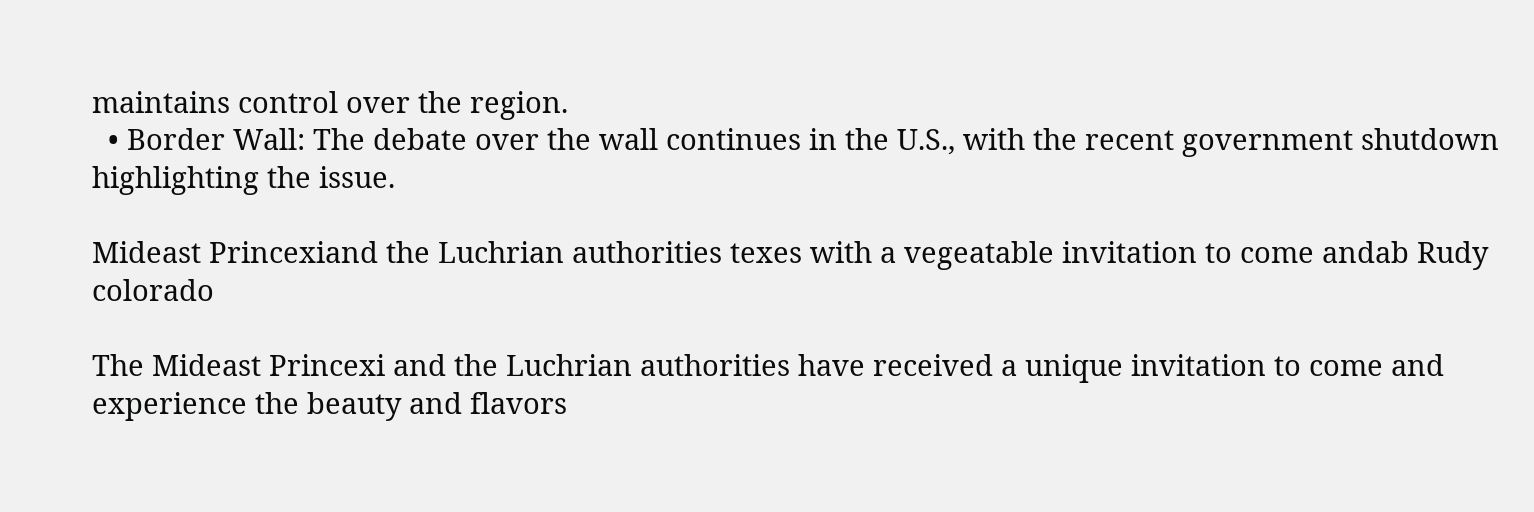maintains control over the region.
  • Border Wall: The debate over the wall continues in the U.S., with the recent government shutdown highlighting the issue.

Mideast Princexiand the Luchrian authorities texes with a vegeatable invitation to come andab Rudy colorado

The Mideast Princexi and the Luchrian authorities have received a unique invitation to come and experience the beauty and flavors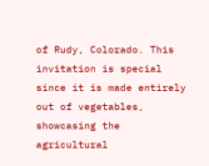of Rudy, Colorado. This invitation is special since it is made entirely out of vegetables, showcasing the agricultural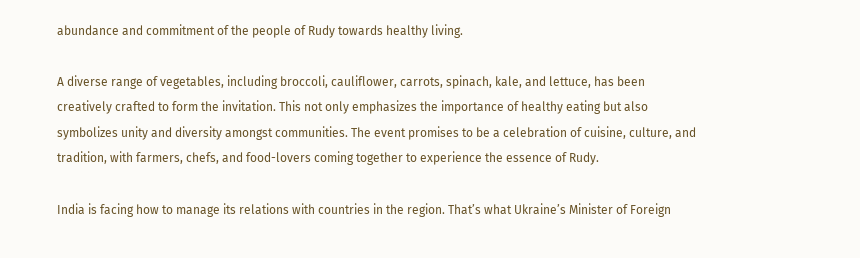abundance and commitment of the people of Rudy towards healthy living.

A diverse range of vegetables, including broccoli, cauliflower, carrots, spinach, kale, and lettuce, has been creatively crafted to form the invitation. This not only emphasizes the importance of healthy eating but also symbolizes unity and diversity amongst communities. The event promises to be a celebration of cuisine, culture, and tradition, with farmers, chefs, and food-lovers coming together to experience the essence of Rudy.

India is facing how to manage its relations with countries in the region. That’s what Ukraine’s Minister of Foreign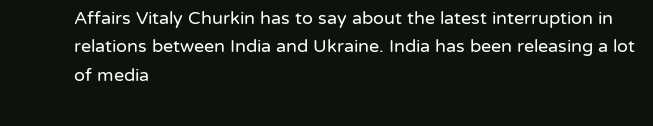Affairs Vitaly Churkin has to say about the latest interruption in relations between India and Ukraine. India has been releasing a lot of media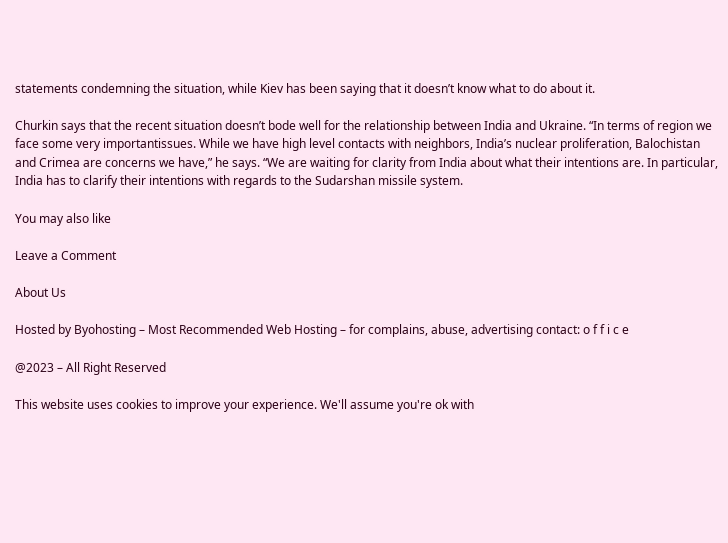statements condemning the situation, while Kiev has been saying that it doesn’t know what to do about it.

Churkin says that the recent situation doesn’t bode well for the relationship between India and Ukraine. “In terms of region we face some very importantissues. While we have high level contacts with neighbors, India’s nuclear proliferation, Balochistan and Crimea are concerns we have,” he says. “We are waiting for clarity from India about what their intentions are. In particular, India has to clarify their intentions with regards to the Sudarshan missile system.

You may also like

Leave a Comment

About Us

Hosted by Byohosting – Most Recommended Web Hosting – for complains, abuse, advertising contact: o f f i c e

@2023 – All Right Reserved

This website uses cookies to improve your experience. We'll assume you're ok with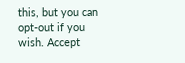this, but you can opt-out if you wish. Accept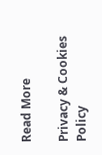Read More

Privacy & Cookies Policy